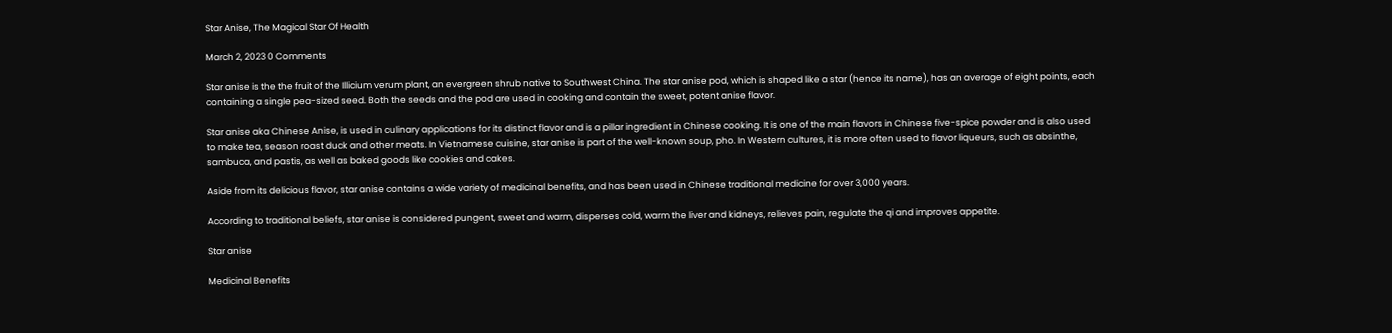Star Anise, The Magical Star Of Health

March 2, 2023 0 Comments

Star anise is the the fruit of the Illicium verum plant, an evergreen shrub native to Southwest China. The star anise pod, which is shaped like a star (hence its name), has an average of eight points, each containing a single pea-sized seed. Both the seeds and the pod are used in cooking and contain the sweet, potent anise flavor.

Star anise aka Chinese Anise, is used in culinary applications for its distinct flavor and is a pillar ingredient in Chinese cooking. It is one of the main flavors in Chinese five-spice powder and is also used to make tea, season roast duck and other meats. In Vietnamese cuisine, star anise is part of the well-known soup, pho. In Western cultures, it is more often used to flavor liqueurs, such as absinthe, sambuca, and pastis, as well as baked goods like cookies and cakes.

Aside from its delicious flavor, star anise contains a wide variety of medicinal benefits, and has been used in Chinese traditional medicine for over 3,000 years.

According to traditional beliefs, star anise is considered pungent, sweet and warm, disperses cold, warm the liver and kidneys, relieves pain, regulate the qi and improves appetite.

Star anise

Medicinal Benefits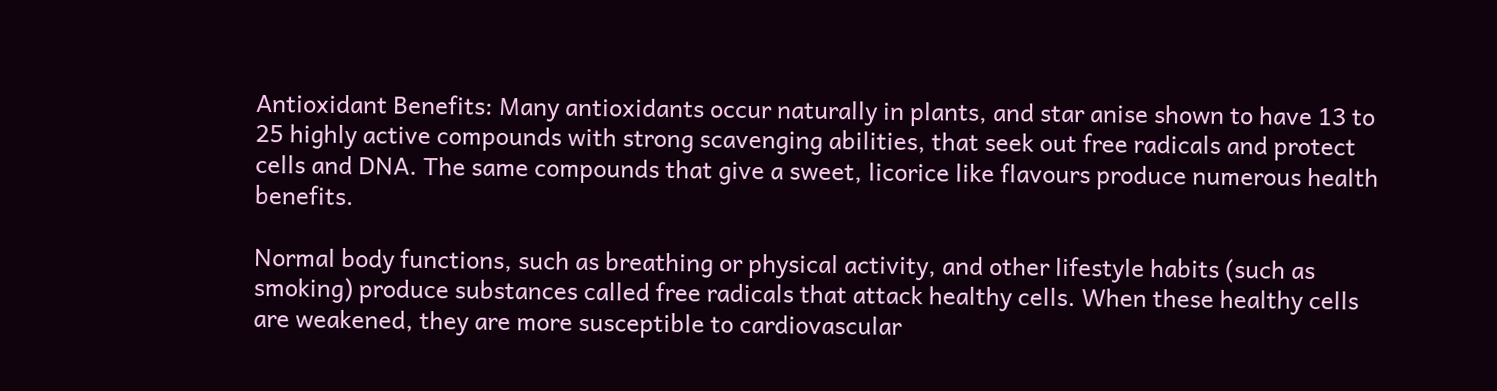Antioxidant Benefits: Many antioxidants occur naturally in plants, and star anise shown to have 13 to 25 highly active compounds with strong scavenging abilities, that seek out free radicals and protect cells and DNA. The same compounds that give a sweet, licorice like flavours produce numerous health benefits.

Normal body functions, such as breathing or physical activity, and other lifestyle habits (such as smoking) produce substances called free radicals that attack healthy cells. When these healthy cells are weakened, they are more susceptible to cardiovascular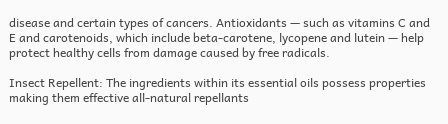disease and certain types of cancers. Antioxidants — such as vitamins C and E and carotenoids, which include beta-carotene, lycopene and lutein — help protect healthy cells from damage caused by free radicals.

Insect Repellent: The ingredients within its essential oils possess properties making them effective all-natural repellants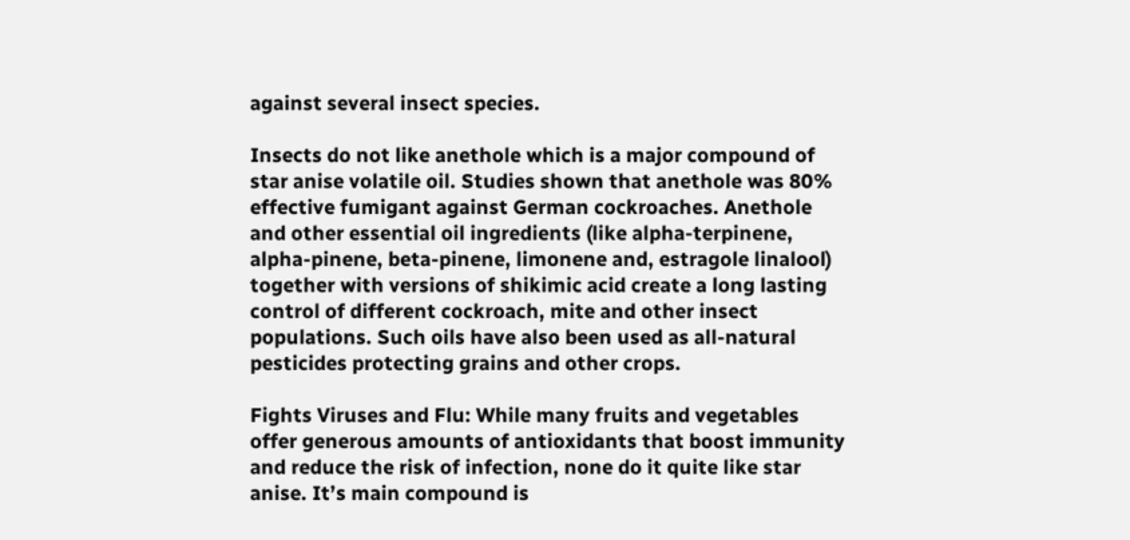against several insect species.

Insects do not like anethole which is a major compound of star anise volatile oil. Studies shown that anethole was 80% effective fumigant against German cockroaches. Anethole and other essential oil ingredients (like alpha-terpinene, alpha-pinene, beta-pinene, limonene and, estragole linalool) together with versions of shikimic acid create a long lasting control of different cockroach, mite and other insect populations. Such oils have also been used as all-natural pesticides protecting grains and other crops.

Fights Viruses and Flu: While many fruits and vegetables offer generous amounts of antioxidants that boost immunity and reduce the risk of infection, none do it quite like star anise. It’s main compound is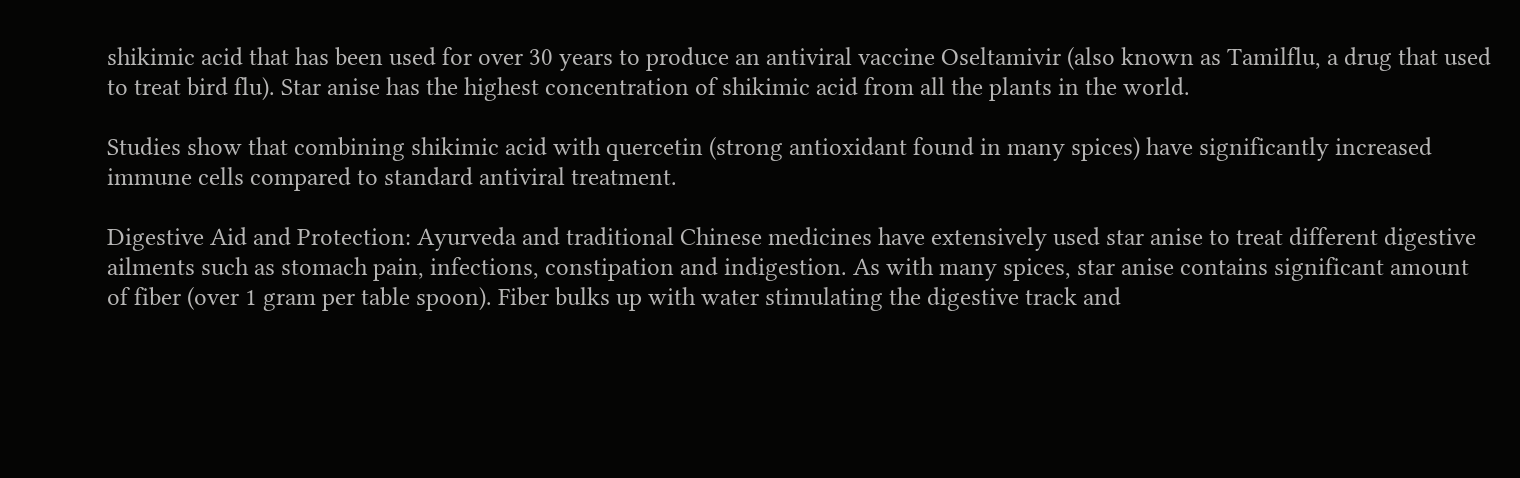shikimic acid that has been used for over 30 years to produce an antiviral vaccine Oseltamivir (also known as Tamilflu, a drug that used to treat bird flu). Star anise has the highest concentration of shikimic acid from all the plants in the world.

Studies show that combining shikimic acid with quercetin (strong antioxidant found in many spices) have significantly increased immune cells compared to standard antiviral treatment.

Digestive Aid and Protection: Ayurveda and traditional Chinese medicines have extensively used star anise to treat different digestive ailments such as stomach pain, infections, constipation and indigestion. As with many spices, star anise contains significant amount of fiber (over 1 gram per table spoon). Fiber bulks up with water stimulating the digestive track and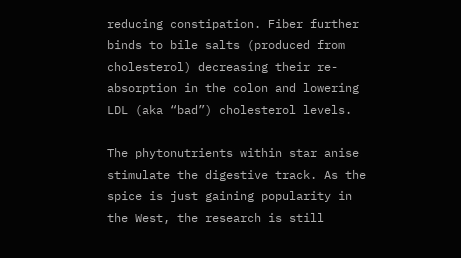reducing constipation. Fiber further binds to bile salts (produced from cholesterol) decreasing their re-absorption in the colon and lowering LDL (aka “bad”) cholesterol levels.

The phytonutrients within star anise stimulate the digestive track. As the spice is just gaining popularity in the West, the research is still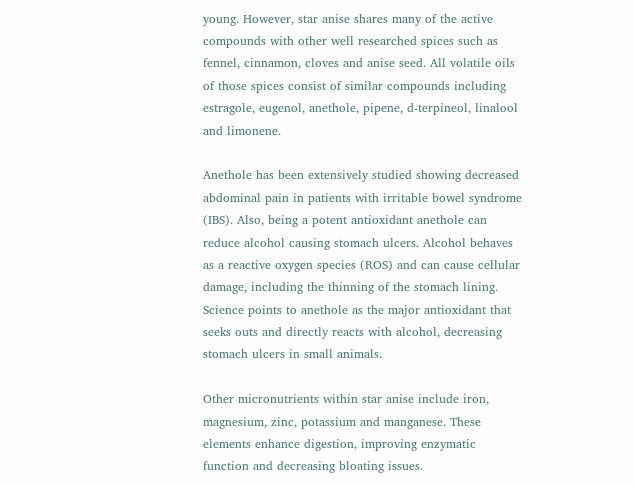young. However, star anise shares many of the active compounds with other well researched spices such as fennel, cinnamon, cloves and anise seed. All volatile oils of those spices consist of similar compounds including estragole, eugenol, anethole, pipene, d-terpineol, linalool and limonene.

Anethole has been extensively studied showing decreased abdominal pain in patients with irritable bowel syndrome (IBS). Also, being a potent antioxidant anethole can reduce alcohol causing stomach ulcers. Alcohol behaves as a reactive oxygen species (ROS) and can cause cellular damage, including the thinning of the stomach lining. Science points to anethole as the major antioxidant that seeks outs and directly reacts with alcohol, decreasing stomach ulcers in small animals.

Other micronutrients within star anise include iron, magnesium, zinc, potassium and manganese. These elements enhance digestion, improving enzymatic function and decreasing bloating issues.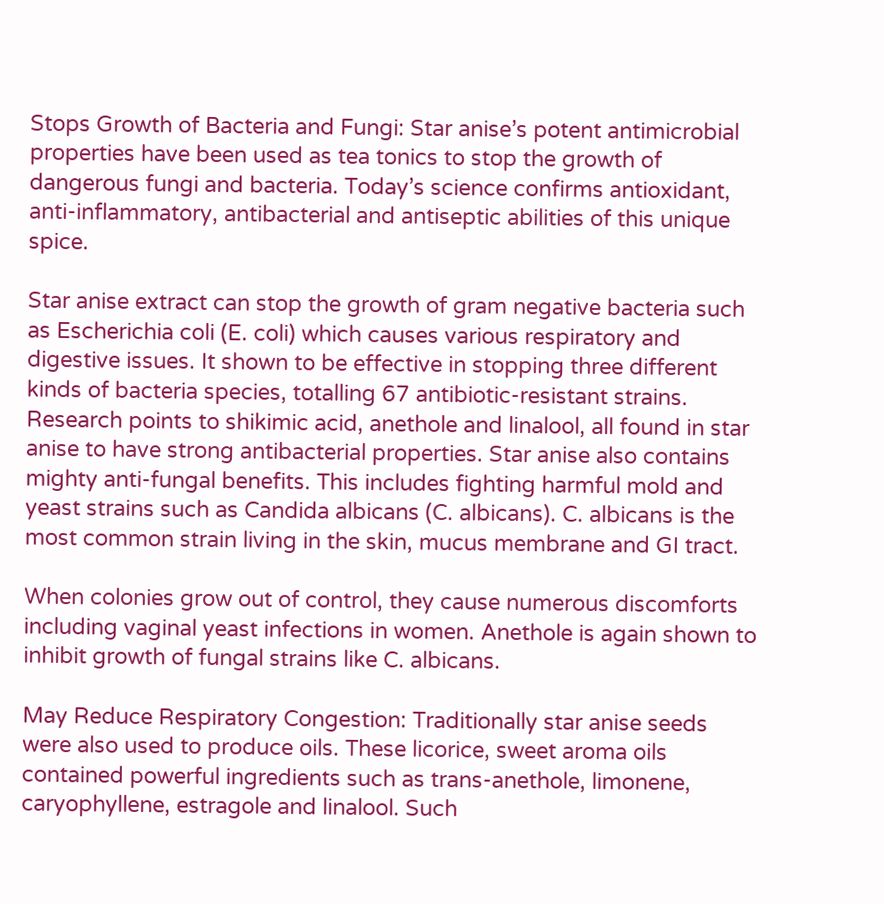Stops Growth of Bacteria and Fungi: Star anise’s potent antimicrobial properties have been used as tea tonics to stop the growth of dangerous fungi and bacteria. Today’s science confirms antioxidant, anti-inflammatory, antibacterial and antiseptic abilities of this unique spice.

Star anise extract can stop the growth of gram negative bacteria such as Escherichia coli (E. coli) which causes various respiratory and digestive issues. It shown to be effective in stopping three different kinds of bacteria species, totalling 67 antibiotic-resistant strains. Research points to shikimic acid, anethole and linalool, all found in star anise to have strong antibacterial properties. Star anise also contains mighty anti-fungal benefits. This includes fighting harmful mold and yeast strains such as Candida albicans (C. albicans). C. albicans is the most common strain living in the skin, mucus membrane and GI tract.

When colonies grow out of control, they cause numerous discomforts including vaginal yeast infections in women. Anethole is again shown to inhibit growth of fungal strains like C. albicans.

May Reduce Respiratory Congestion: Traditionally star anise seeds were also used to produce oils. These licorice, sweet aroma oils contained powerful ingredients such as trans-anethole, limonene, caryophyllene, estragole and linalool. Such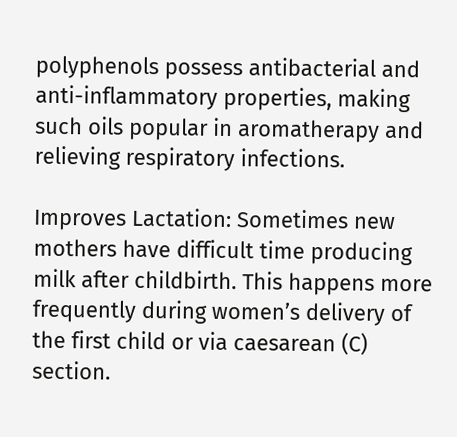polyphenols possess antibacterial and anti-inflammatory properties, making such oils popular in aromatherapy and relieving respiratory infections.

Improves Lactation: Sometimes new mothers have difficult time producing milk after childbirth. This happens more frequently during women’s delivery of the first child or via caesarean (C) section.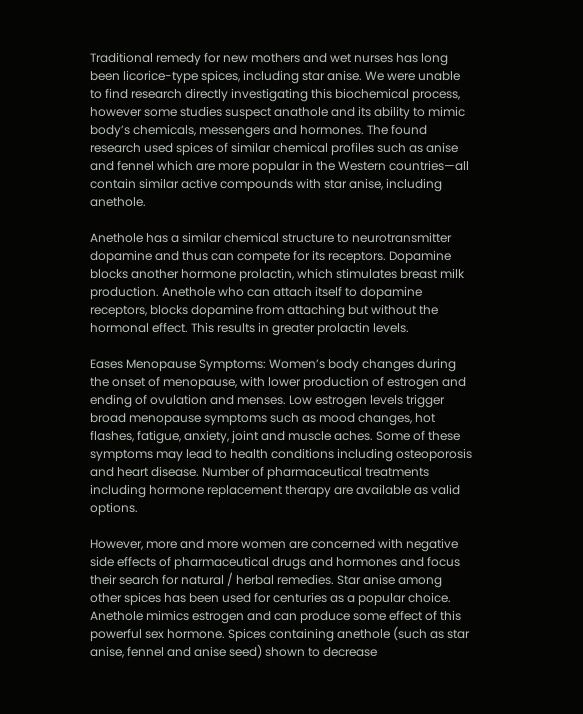Traditional remedy for new mothers and wet nurses has long been licorice-type spices, including star anise. We were unable to find research directly investigating this biochemical process, however some studies suspect anathole and its ability to mimic body’s chemicals, messengers and hormones. The found research used spices of similar chemical profiles such as anise and fennel which are more popular in the Western countries—all contain similar active compounds with star anise, including anethole.

Anethole has a similar chemical structure to neurotransmitter dopamine and thus can compete for its receptors. Dopamine blocks another hormone prolactin, which stimulates breast milk production. Anethole who can attach itself to dopamine receptors, blocks dopamine from attaching but without the hormonal effect. This results in greater prolactin levels.

Eases Menopause Symptoms: Women’s body changes during the onset of menopause, with lower production of estrogen and ending of ovulation and menses. Low estrogen levels trigger broad menopause symptoms such as mood changes, hot flashes, fatigue, anxiety, joint and muscle aches. Some of these symptoms may lead to health conditions including osteoporosis and heart disease. Number of pharmaceutical treatments including hormone replacement therapy are available as valid options.

However, more and more women are concerned with negative side effects of pharmaceutical drugs and hormones and focus their search for natural / herbal remedies. Star anise among other spices has been used for centuries as a popular choice. Anethole mimics estrogen and can produce some effect of this powerful sex hormone. Spices containing anethole (such as star anise, fennel and anise seed) shown to decrease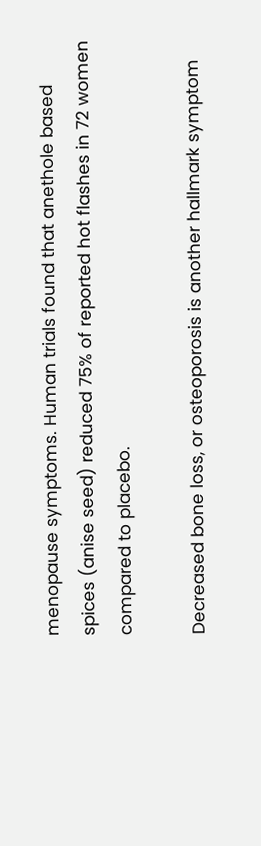menopause symptoms. Human trials found that anethole based spices (anise seed) reduced 75% of reported hot flashes in 72 women compared to placebo.

Decreased bone loss, or osteoporosis is another hallmark symptom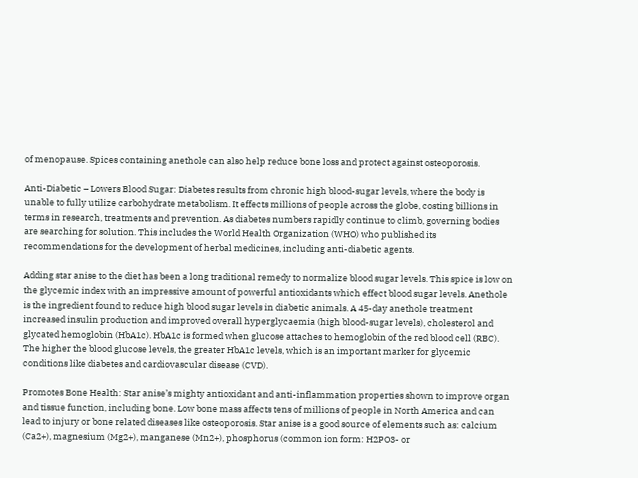of menopause. Spices containing anethole can also help reduce bone loss and protect against osteoporosis.

Anti-Diabetic – Lowers Blood Sugar: Diabetes results from chronic high blood-sugar levels, where the body is unable to fully utilize carbohydrate metabolism. It effects millions of people across the globe, costing billions in terms in research, treatments and prevention. As diabetes numbers rapidly continue to climb, governing bodies are searching for solution. This includes the World Health Organization (WHO) who published its recommendations for the development of herbal medicines, including anti-diabetic agents.

Adding star anise to the diet has been a long traditional remedy to normalize blood sugar levels. This spice is low on the glycemic index with an impressive amount of powerful antioxidants which effect blood sugar levels. Anethole is the ingredient found to reduce high blood sugar levels in diabetic animals. A 45-day anethole treatment increased insulin production and improved overall hyperglycaemia (high blood-sugar levels), cholesterol and glycated hemoglobin (HbA1c). HbA1c is formed when glucose attaches to hemoglobin of the red blood cell (RBC). The higher the blood glucose levels, the greater HbA1c levels, which is an important marker for glycemic conditions like diabetes and cardiovascular disease (CVD).

Promotes Bone Health: Star anise’s mighty antioxidant and anti-inflammation properties shown to improve organ and tissue function, including bone. Low bone mass affects tens of millions of people in North America and can lead to injury or bone related diseases like osteoporosis. Star anise is a good source of elements such as: calcium (Ca2+), magnesium (Mg2+), manganese (Mn2+), phosphorus (common ion form: H2PO3- or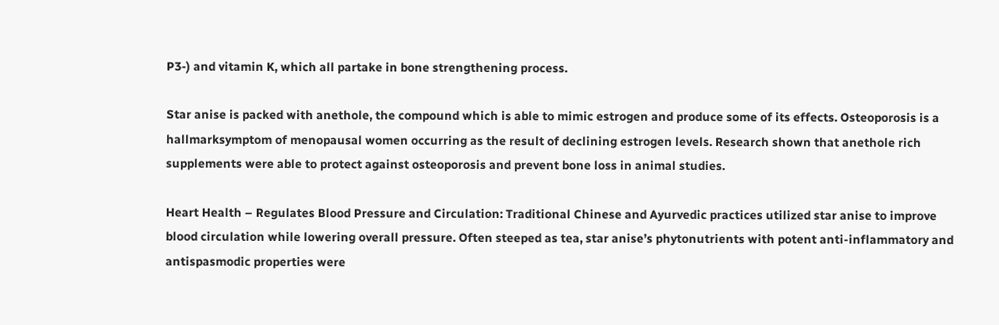P3-) and vitamin K, which all partake in bone strengthening process.

Star anise is packed with anethole, the compound which is able to mimic estrogen and produce some of its effects. Osteoporosis is a hallmarksymptom of menopausal women occurring as the result of declining estrogen levels. Research shown that anethole rich supplements were able to protect against osteoporosis and prevent bone loss in animal studies.

Heart Health – Regulates Blood Pressure and Circulation: Traditional Chinese and Ayurvedic practices utilized star anise to improve blood circulation while lowering overall pressure. Often steeped as tea, star anise’s phytonutrients with potent anti-inflammatory and antispasmodic properties were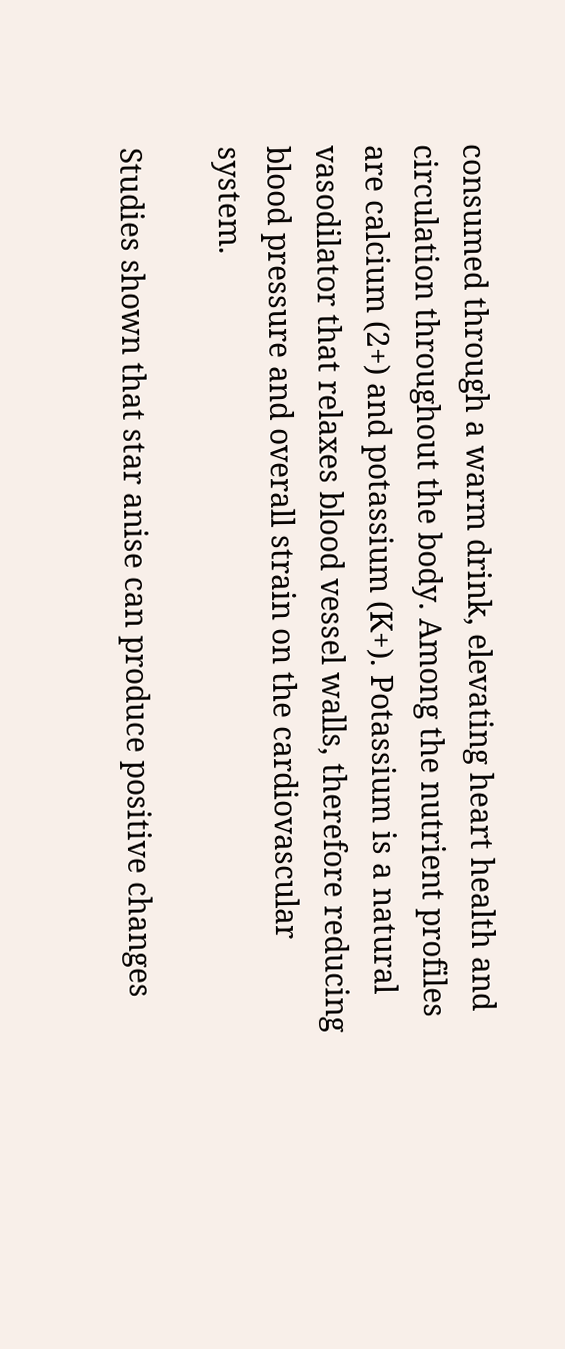consumed through a warm drink, elevating heart health and circulation throughout the body. Among the nutrient profiles are calcium (2+) and potassium (K+). Potassium is a natural vasodilator that relaxes blood vessel walls, therefore reducing blood pressure and overall strain on the cardiovascular system.

Studies shown that star anise can produce positive changes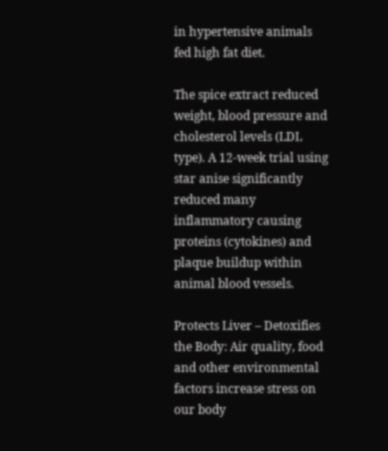in hypertensive animals fed high fat diet.

The spice extract reduced weight, blood pressure and cholesterol levels (LDL type). A 12-week trial using star anise significantly reduced many inflammatory causing proteins (cytokines) and plaque buildup within animal blood vessels.

Protects Liver – Detoxifies the Body: Air quality, food and other environmental factors increase stress on our body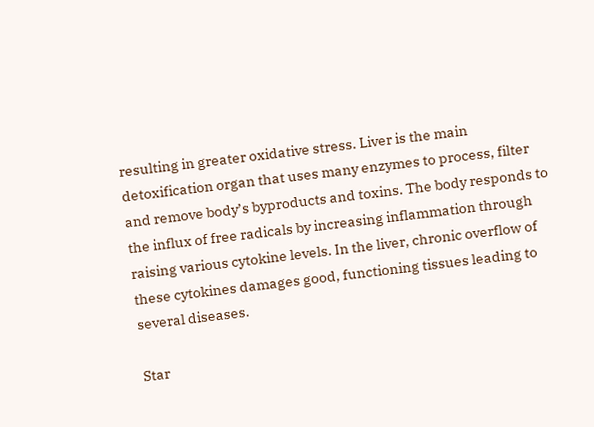resulting in greater oxidative stress. Liver is the main detoxification organ that uses many enzymes to process, filter and remove body’s byproducts and toxins. The body responds to the influx of free radicals by increasing inflammation through raising various cytokine levels. In the liver, chronic overflow of these cytokines damages good, functioning tissues leading to several diseases.

Star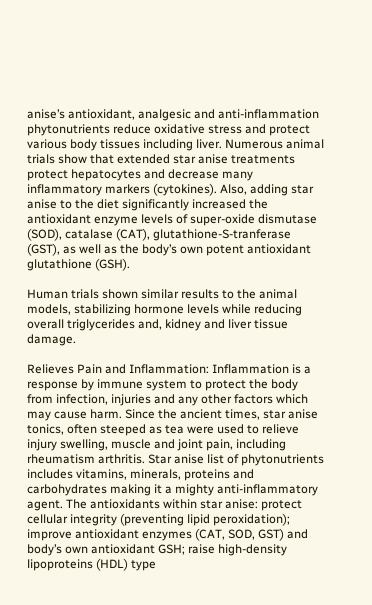anise’s antioxidant, analgesic and anti-inflammation phytonutrients reduce oxidative stress and protect various body tissues including liver. Numerous animal trials show that extended star anise treatments protect hepatocytes and decrease many inflammatory markers (cytokines). Also, adding star anise to the diet significantly increased the antioxidant enzyme levels of super-oxide dismutase (SOD), catalase (CAT), glutathione-S-tranferase (GST), as well as the body’s own potent antioxidant glutathione (GSH).

Human trials shown similar results to the animal models, stabilizing hormone levels while reducing overall triglycerides and, kidney and liver tissue damage.

Relieves Pain and Inflammation: Inflammation is a response by immune system to protect the body from infection, injuries and any other factors which may cause harm. Since the ancient times, star anise tonics, often steeped as tea were used to relieve injury swelling, muscle and joint pain, including rheumatism arthritis. Star anise list of phytonutrients includes vitamins, minerals, proteins and carbohydrates making it a mighty anti-inflammatory agent. The antioxidants within star anise: protect cellular integrity (preventing lipid peroxidation); improve antioxidant enzymes (CAT, SOD, GST) and body’s own antioxidant GSH; raise high-density lipoproteins (HDL) type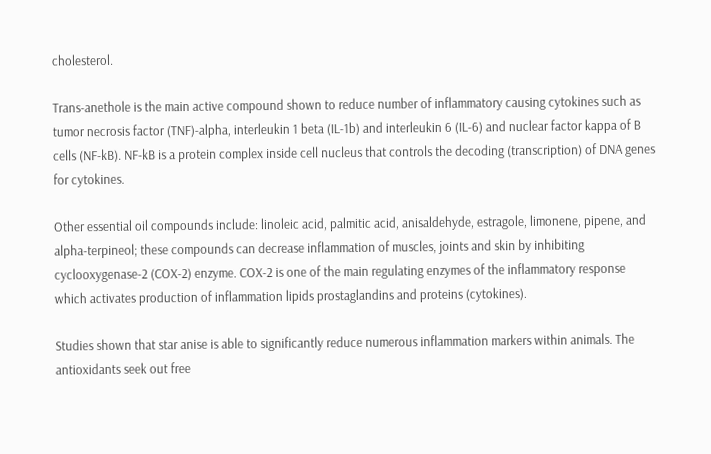cholesterol.

Trans-anethole is the main active compound shown to reduce number of inflammatory causing cytokines such as tumor necrosis factor (TNF)-alpha, interleukin 1 beta (IL-1b) and interleukin 6 (IL-6) and nuclear factor kappa of B cells (NF-kB). NF-kB is a protein complex inside cell nucleus that controls the decoding (transcription) of DNA genes for cytokines.

Other essential oil compounds include: linoleic acid, palmitic acid, anisaldehyde, estragole, limonene, pipene, and alpha-terpineol; these compounds can decrease inflammation of muscles, joints and skin by inhibiting cyclooxygenase-2 (COX-2) enzyme. COX-2 is one of the main regulating enzymes of the inflammatory response which activates production of inflammation lipids prostaglandins and proteins (cytokines).

Studies shown that star anise is able to significantly reduce numerous inflammation markers within animals. The antioxidants seek out free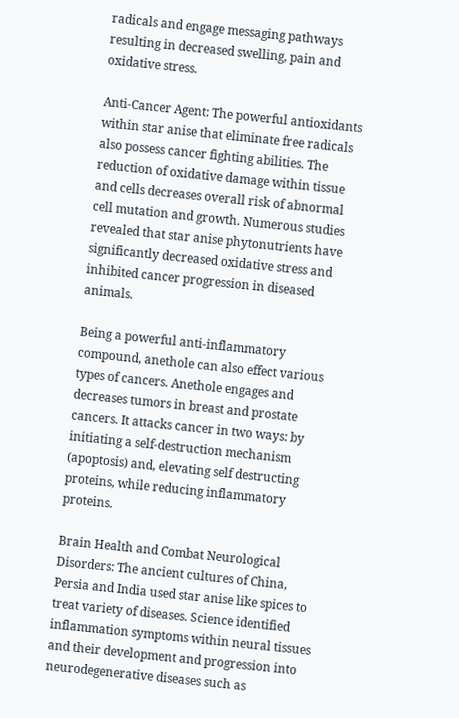radicals and engage messaging pathways resulting in decreased swelling, pain and oxidative stress.

Anti-Cancer Agent: The powerful antioxidants within star anise that eliminate free radicals also possess cancer fighting abilities. The reduction of oxidative damage within tissue and cells decreases overall risk of abnormal cell mutation and growth. Numerous studies revealed that star anise phytonutrients have significantly decreased oxidative stress and inhibited cancer progression in diseased animals.

Being a powerful anti-inflammatory compound, anethole can also effect various types of cancers. Anethole engages and decreases tumors in breast and prostate cancers. It attacks cancer in two ways: by initiating a self-destruction mechanism (apoptosis) and, elevating self destructing proteins, while reducing inflammatory proteins.

Brain Health and Combat Neurological Disorders: The ancient cultures of China, Persia and India used star anise like spices to treat variety of diseases. Science identified inflammation symptoms within neural tissues and their development and progression into neurodegenerative diseases such as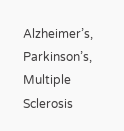Alzheimer’s, Parkinson’s, Multiple Sclerosis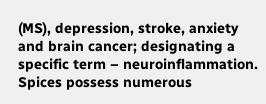(MS), depression, stroke, anxiety and brain cancer; designating a specific term – neuroinflammation. Spices possess numerous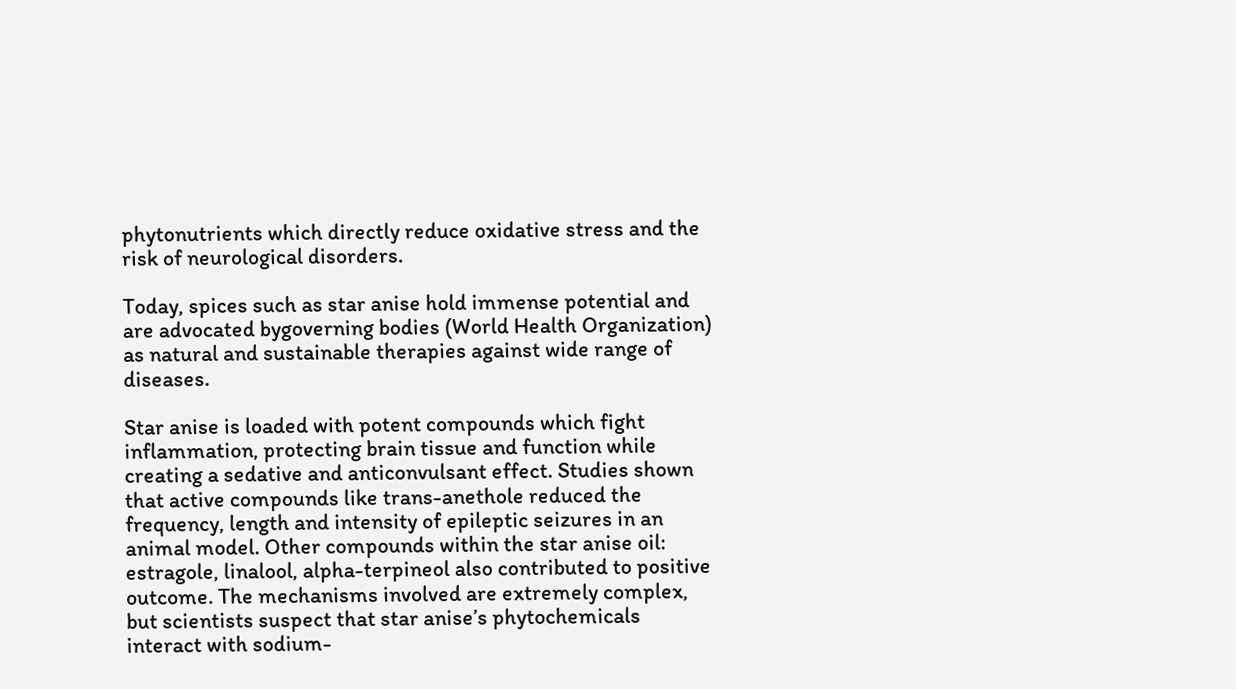phytonutrients which directly reduce oxidative stress and the risk of neurological disorders.

Today, spices such as star anise hold immense potential and are advocated bygoverning bodies (World Health Organization) as natural and sustainable therapies against wide range of diseases.

Star anise is loaded with potent compounds which fight inflammation, protecting brain tissue and function while creating a sedative and anticonvulsant effect. Studies shown that active compounds like trans-anethole reduced the frequency, length and intensity of epileptic seizures in an animal model. Other compounds within the star anise oil: estragole, linalool, alpha-terpineol also contributed to positive outcome. The mechanisms involved are extremely complex, but scientists suspect that star anise’s phytochemicals interact with sodium-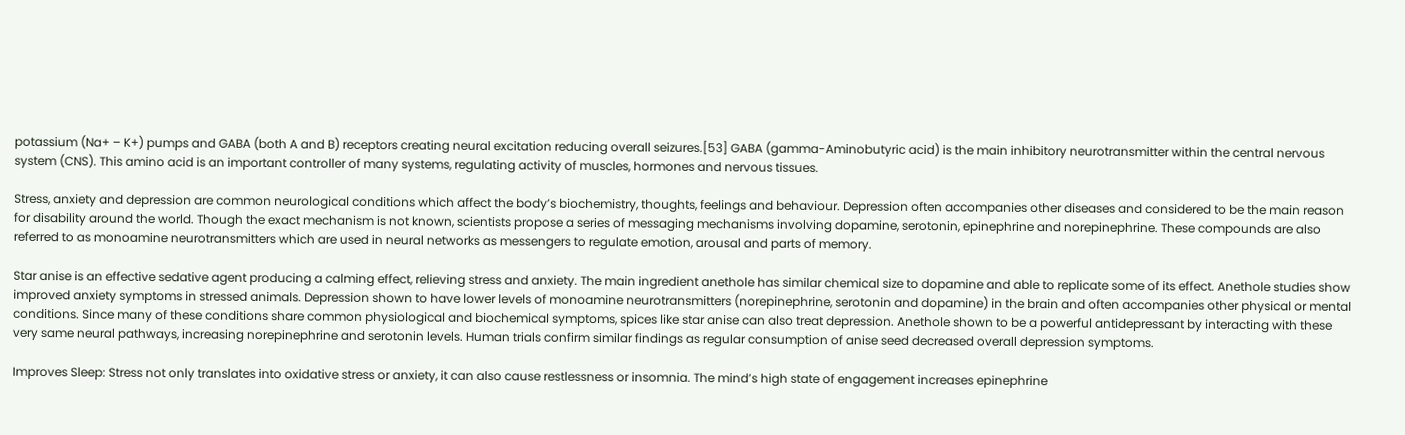potassium (Na+ – K+) pumps and GABA (both A and B) receptors creating neural excitation reducing overall seizures.[53] GABA (gamma-Aminobutyric acid) is the main inhibitory neurotransmitter within the central nervous system (CNS). This amino acid is an important controller of many systems, regulating activity of muscles, hormones and nervous tissues.

Stress, anxiety and depression are common neurological conditions which affect the body’s biochemistry, thoughts, feelings and behaviour. Depression often accompanies other diseases and considered to be the main reason for disability around the world. Though the exact mechanism is not known, scientists propose a series of messaging mechanisms involving dopamine, serotonin, epinephrine and norepinephrine. These compounds are also referred to as monoamine neurotransmitters which are used in neural networks as messengers to regulate emotion, arousal and parts of memory.

Star anise is an effective sedative agent producing a calming effect, relieving stress and anxiety. The main ingredient anethole has similar chemical size to dopamine and able to replicate some of its effect. Anethole studies show improved anxiety symptoms in stressed animals. Depression shown to have lower levels of monoamine neurotransmitters (norepinephrine, serotonin and dopamine) in the brain and often accompanies other physical or mental conditions. Since many of these conditions share common physiological and biochemical symptoms, spices like star anise can also treat depression. Anethole shown to be a powerful antidepressant by interacting with these very same neural pathways, increasing norepinephrine and serotonin levels. Human trials confirm similar findings as regular consumption of anise seed decreased overall depression symptoms.

Improves Sleep: Stress not only translates into oxidative stress or anxiety, it can also cause restlessness or insomnia. The mind’s high state of engagement increases epinephrine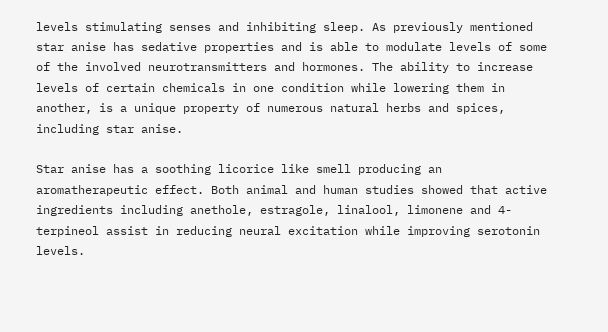levels stimulating senses and inhibiting sleep. As previously mentioned star anise has sedative properties and is able to modulate levels of some of the involved neurotransmitters and hormones. The ability to increase levels of certain chemicals in one condition while lowering them in another, is a unique property of numerous natural herbs and spices, including star anise.

Star anise has a soothing licorice like smell producing an aromatherapeutic effect. Both animal and human studies showed that active ingredients including anethole, estragole, linalool, limonene and 4-terpineol assist in reducing neural excitation while improving serotonin levels.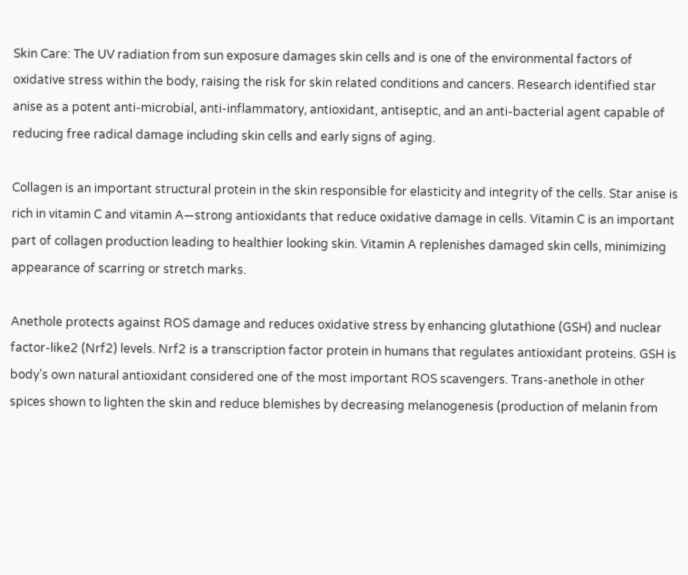Skin Care: The UV radiation from sun exposure damages skin cells and is one of the environmental factors of oxidative stress within the body, raising the risk for skin related conditions and cancers. Research identified star anise as a potent anti-microbial, anti-inflammatory, antioxidant, antiseptic, and an anti-bacterial agent capable of reducing free radical damage including skin cells and early signs of aging.

Collagen is an important structural protein in the skin responsible for elasticity and integrity of the cells. Star anise is rich in vitamin C and vitamin A—strong antioxidants that reduce oxidative damage in cells. Vitamin C is an important part of collagen production leading to healthier looking skin. Vitamin A replenishes damaged skin cells, minimizing appearance of scarring or stretch marks.

Anethole protects against ROS damage and reduces oxidative stress by enhancing glutathione (GSH) and nuclear factor-like2 (Nrf2) levels. Nrf2 is a transcription factor protein in humans that regulates antioxidant proteins. GSH is body’s own natural antioxidant considered one of the most important ROS scavengers. Trans-anethole in other spices shown to lighten the skin and reduce blemishes by decreasing melanogenesis (production of melanin from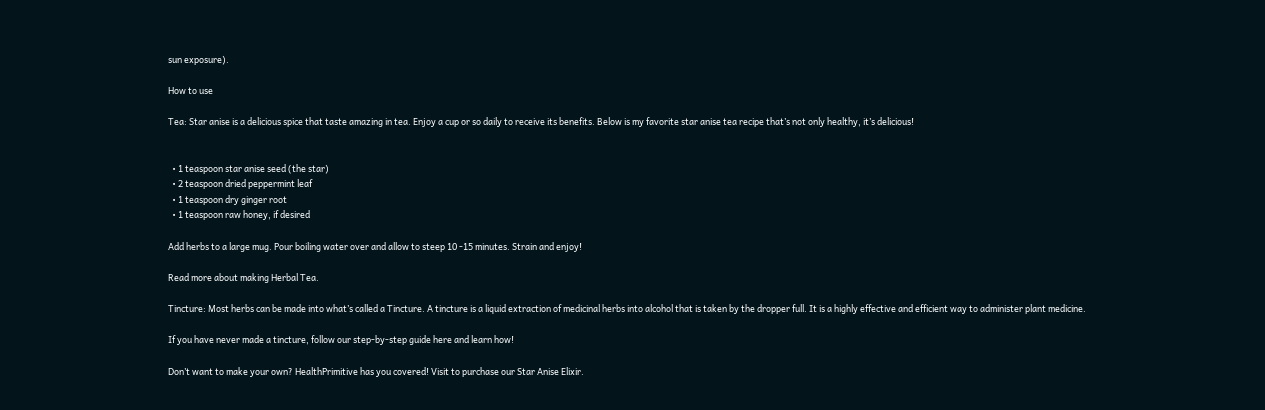sun exposure).

How to use

Tea: Star anise is a delicious spice that taste amazing in tea. Enjoy a cup or so daily to receive its benefits. Below is my favorite star anise tea recipe that’s not only healthy, it’s delicious!


  • 1 teaspoon star anise seed (the star)
  • 2 teaspoon dried peppermint leaf
  • 1 teaspoon dry ginger root
  • 1 teaspoon raw honey, if desired

Add herbs to a large mug. Pour boiling water over and allow to steep 10 -15 minutes. Strain and enjoy!

Read more about making Herbal Tea.

Tincture: Most herbs can be made into what’s called a Tincture. A tincture is a liquid extraction of medicinal herbs into alcohol that is taken by the dropper full. It is a highly effective and efficient way to administer plant medicine.

If you have never made a tincture, follow our step-by-step guide here and learn how!

Don’t want to make your own? HealthPrimitive has you covered! Visit to purchase our Star Anise Elixir.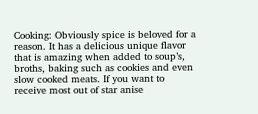Cooking: Obviously spice is beloved for a reason. It has a delicious unique flavor that is amazing when added to soup’s, broths, baking such as cookies and even slow cooked meats. If you want to receive most out of star anise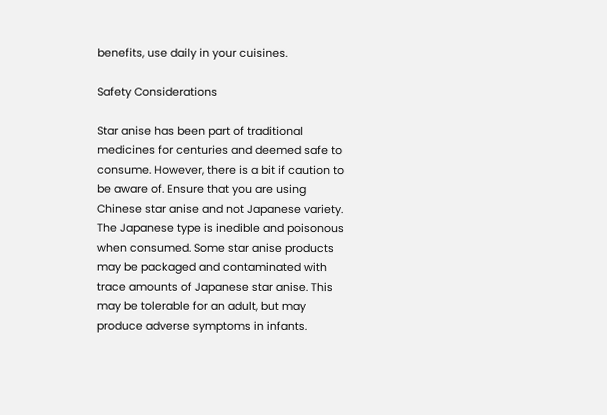benefits, use daily in your cuisines.

Safety Considerations

Star anise has been part of traditional medicines for centuries and deemed safe to consume. However, there is a bit if caution to be aware of. Ensure that you are using Chinese star anise and not Japanese variety. The Japanese type is inedible and poisonous when consumed. Some star anise products may be packaged and contaminated with trace amounts of Japanese star anise. This may be tolerable for an adult, but may produce adverse symptoms in infants.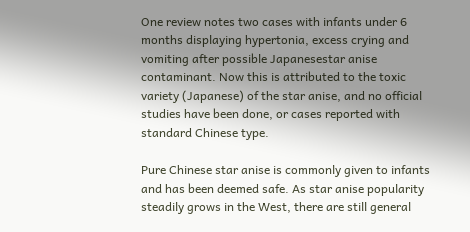One review notes two cases with infants under 6 months displaying hypertonia, excess crying and vomiting after possible Japanesestar anise contaminant. Now this is attributed to the toxic variety (Japanese) of the star anise, and no official studies have been done, or cases reported with standard Chinese type.

Pure Chinese star anise is commonly given to infants and has been deemed safe. As star anise popularity steadily grows in the West, there are still general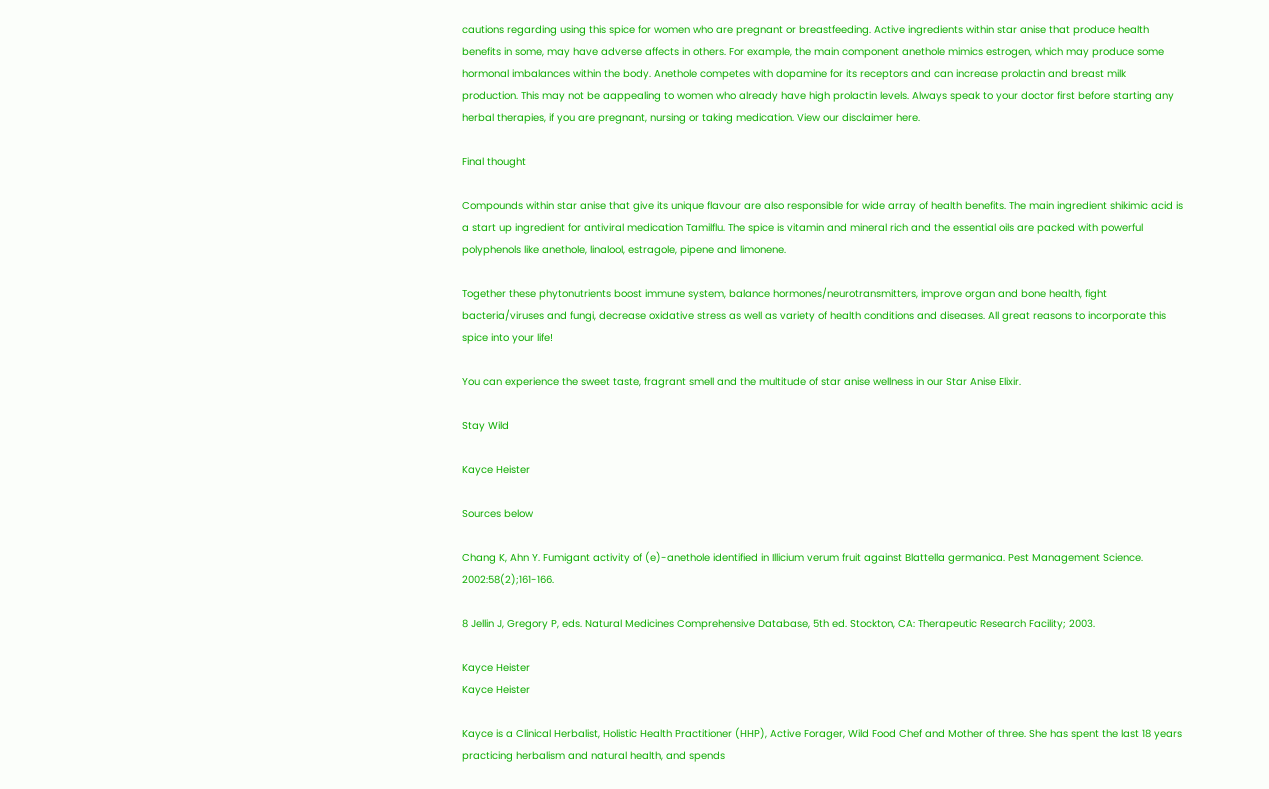cautions regarding using this spice for women who are pregnant or breastfeeding. Active ingredients within star anise that produce health benefits in some, may have adverse affects in others. For example, the main component anethole mimics estrogen, which may produce some hormonal imbalances within the body. Anethole competes with dopamine for its receptors and can increase prolactin and breast milk production. This may not be aappealing to women who already have high prolactin levels. Always speak to your doctor first before starting any herbal therapies, if you are pregnant, nursing or taking medication. View our disclaimer here.

Final thought

Compounds within star anise that give its unique flavour are also responsible for wide array of health benefits. The main ingredient shikimic acid is a start up ingredient for antiviral medication Tamilflu. The spice is vitamin and mineral rich and the essential oils are packed with powerful polyphenols like anethole, linalool, estragole, pipene and limonene.

Together these phytonutrients boost immune system, balance hormones/neurotransmitters, improve organ and bone health, fight bacteria/viruses and fungi, decrease oxidative stress as well as variety of health conditions and diseases. All great reasons to incorporate this spice into your life!

You can experience the sweet taste, fragrant smell and the multitude of star anise wellness in our Star Anise Elixir.

Stay Wild

Kayce Heister

Sources below

Chang K, Ahn Y. Fumigant activity of (e)-anethole identified in Illicium verum fruit against Blattella germanica. Pest Management Science. 2002:58(2);161-166.

8 Jellin J, Gregory P, eds. Natural Medicines Comprehensive Database, 5th ed. Stockton, CA: Therapeutic Research Facility; 2003.

Kayce Heister
Kayce Heister

Kayce is a Clinical Herbalist, Holistic Health Practitioner (HHP), Active Forager, Wild Food Chef and Mother of three. She has spent the last 18 years practicing herbalism and natural health, and spends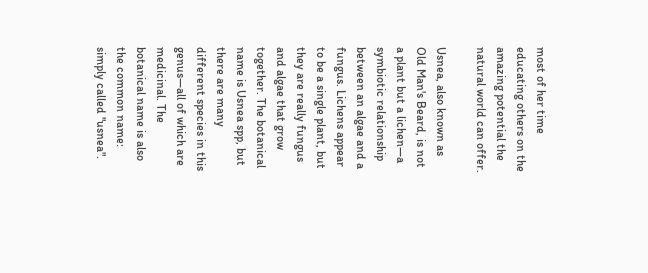most of her time educating others on the amazing potential the natural world can offer.

Usnea, also known as Old Man's Beard, is not a plant but a lichen—a symbiotic relationship between an algae and a fungus. Lichens appear to be a single plant, but they are really fungus and algae that grow together. The botanical name is Usnea spp, but there are many different species in this genus—all of which are medicinal. The botanical name is also the common name: simply called "usnea".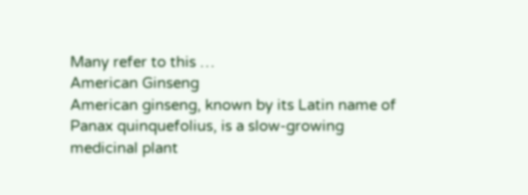Many refer to this …
American Ginseng
American ginseng, known by its Latin name of Panax quinquefolius, is a slow-growing medicinal plant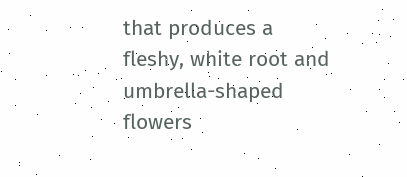that produces a fleshy, white root and umbrella-shaped flowers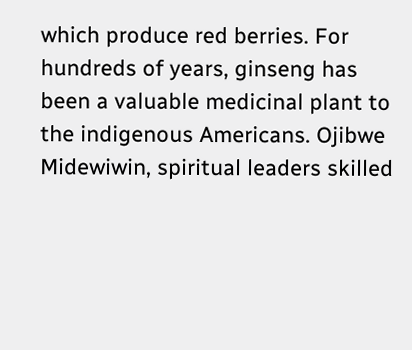which produce red berries. For hundreds of years, ginseng has been a valuable medicinal plant to the indigenous Americans. Ojibwe Midewiwin, spiritual leaders skilled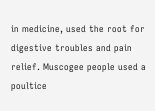in medicine, used the root for digestive troubles and pain relief. Muscogee people used a poultice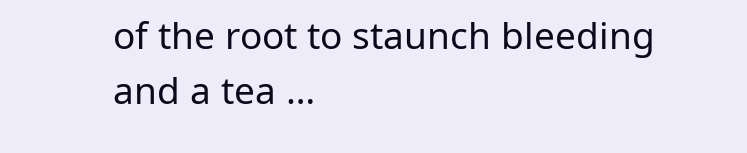of the root to staunch bleeding and a tea …